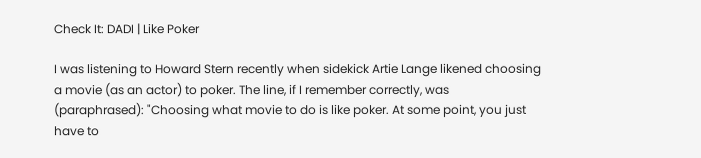Check It: DADI | Like Poker

I was listening to Howard Stern recently when sidekick Artie Lange likened choosing a movie (as an actor) to poker. The line, if I remember correctly, was (paraphrased): "Choosing what movie to do is like poker. At some point, you just have to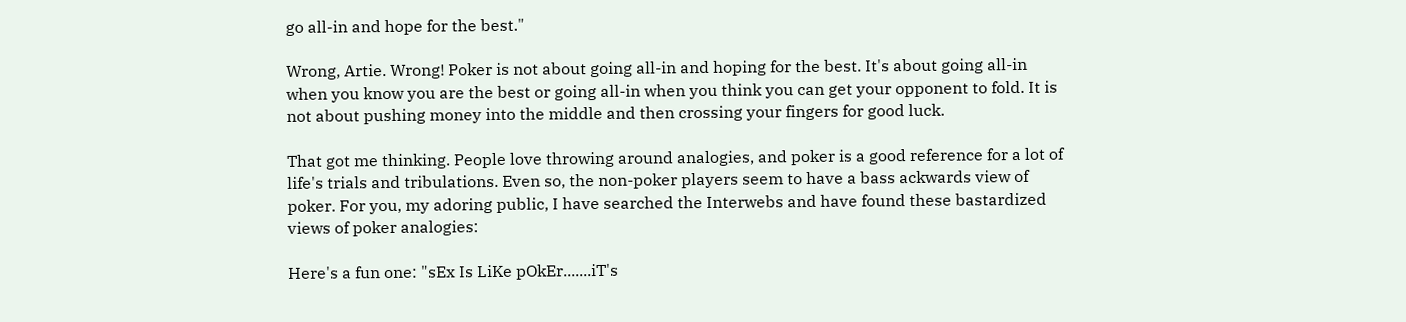go all-in and hope for the best."

Wrong, Artie. Wrong! Poker is not about going all-in and hoping for the best. It's about going all-in when you know you are the best or going all-in when you think you can get your opponent to fold. It is not about pushing money into the middle and then crossing your fingers for good luck.

That got me thinking. People love throwing around analogies, and poker is a good reference for a lot of life's trials and tribulations. Even so, the non-poker players seem to have a bass ackwards view of poker. For you, my adoring public, I have searched the Interwebs and have found these bastardized views of poker analogies:

Here's a fun one: "sEx Is LiKe pOkEr.......iT's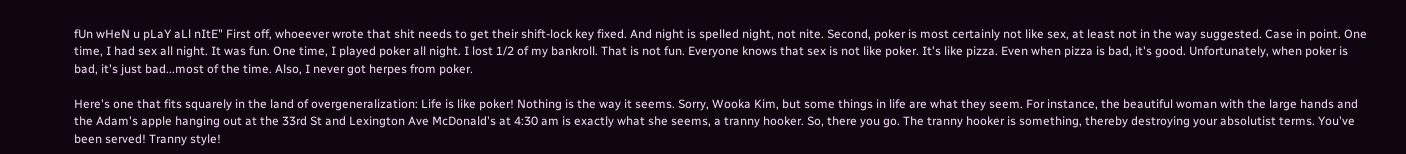fUn wHeN u pLaY aLl nItE" First off, whoeever wrote that shit needs to get their shift-lock key fixed. And night is spelled night, not nite. Second, poker is most certainly not like sex, at least not in the way suggested. Case in point. One time, I had sex all night. It was fun. One time, I played poker all night. I lost 1/2 of my bankroll. That is not fun. Everyone knows that sex is not like poker. It's like pizza. Even when pizza is bad, it's good. Unfortunately, when poker is bad, it's just bad...most of the time. Also, I never got herpes from poker.

Here's one that fits squarely in the land of overgeneralization: Life is like poker! Nothing is the way it seems. Sorry, Wooka Kim, but some things in life are what they seem. For instance, the beautiful woman with the large hands and the Adam's apple hanging out at the 33rd St and Lexington Ave McDonald's at 4:30 am is exactly what she seems, a tranny hooker. So, there you go. The tranny hooker is something, thereby destroying your absolutist terms. You've been served! Tranny style!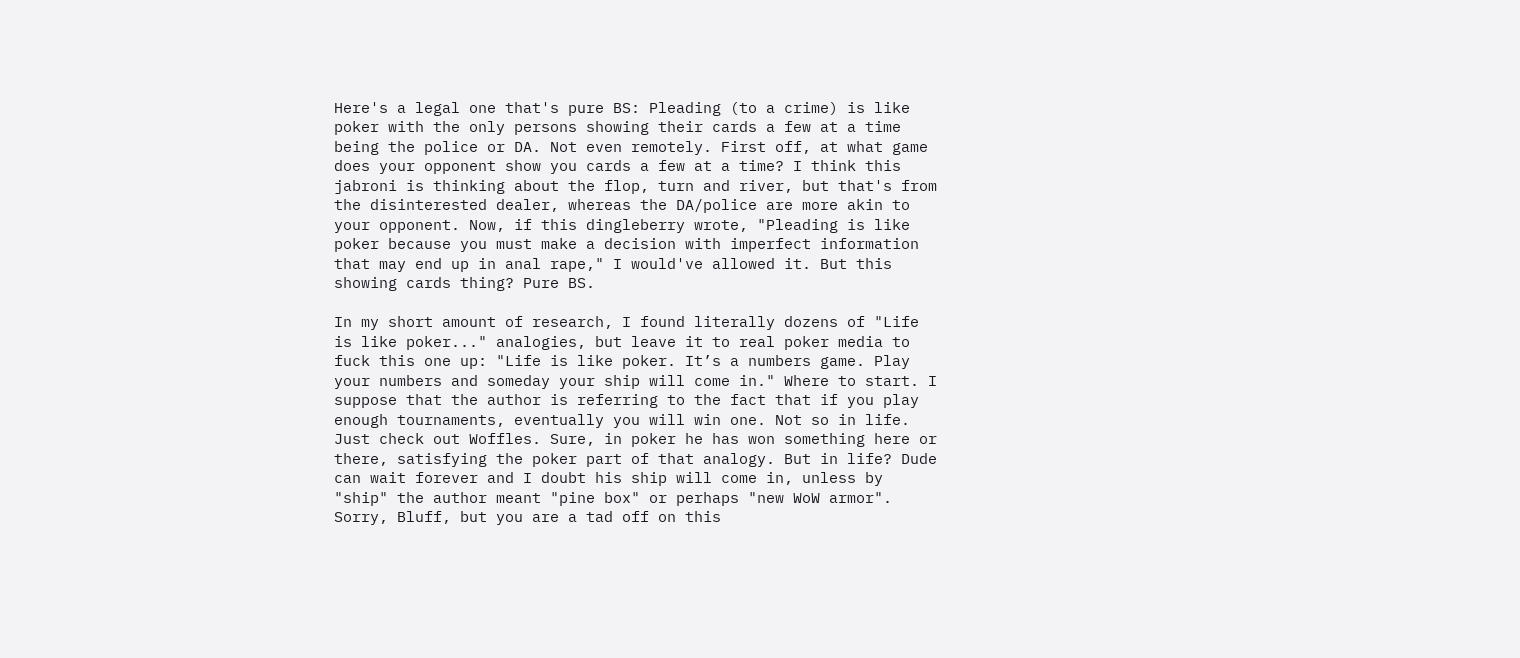Here's a legal one that's pure BS: Pleading (to a crime) is like poker with the only persons showing their cards a few at a time being the police or DA. Not even remotely. First off, at what game does your opponent show you cards a few at a time? I think this jabroni is thinking about the flop, turn and river, but that's from the disinterested dealer, whereas the DA/police are more akin to your opponent. Now, if this dingleberry wrote, "Pleading is like poker because you must make a decision with imperfect information that may end up in anal rape," I would've allowed it. But this showing cards thing? Pure BS.

In my short amount of research, I found literally dozens of "Life is like poker..." analogies, but leave it to real poker media to fuck this one up: "Life is like poker. It’s a numbers game. Play your numbers and someday your ship will come in." Where to start. I suppose that the author is referring to the fact that if you play enough tournaments, eventually you will win one. Not so in life. Just check out Woffles. Sure, in poker he has won something here or there, satisfying the poker part of that analogy. But in life? Dude can wait forever and I doubt his ship will come in, unless by "ship" the author meant "pine box" or perhaps "new WoW armor". Sorry, Bluff, but you are a tad off on this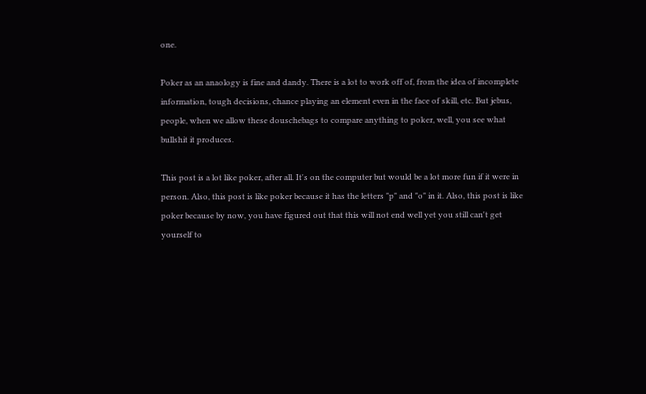one.

Poker as an anaology is fine and dandy. There is a lot to work off of, from the idea of incomplete information, tough decisions, chance playing an element even in the face of skill, etc. But jebus, people, when we allow these douschebags to compare anything to poker, well, you see what bullshit it produces.

This post is a lot like poker, after all. It's on the computer but would be a lot more fun if it were in person. Also, this post is like poker because it has the letters "p" and "o" in it. Also, this post is like poker because by now, you have figured out that this will not end well yet you still can't get yourself to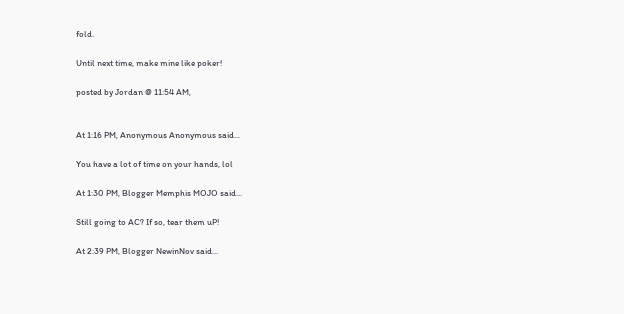fold.

Until next time, make mine like poker!

posted by Jordan @ 11:54 AM,


At 1:16 PM, Anonymous Anonymous said...

You have a lot of time on your hands, lol

At 1:30 PM, Blogger Memphis MOJO said...

Still going to AC? If so, tear them uP!

At 2:39 PM, Blogger NewinNov said...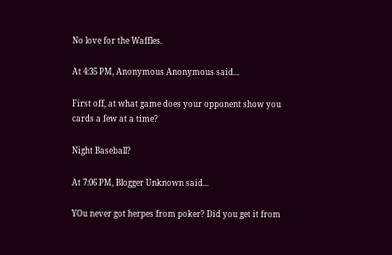No love for the Waffles.

At 4:35 PM, Anonymous Anonymous said...

First off, at what game does your opponent show you cards a few at a time?

Night Baseball?

At 7:06 PM, Blogger Unknown said...

YOu never got herpes from poker? Did you get it from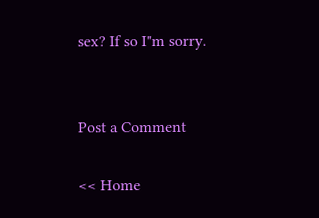sex? If so I"m sorry.


Post a Comment

<< Home